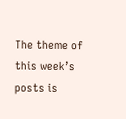The theme of this week’s posts is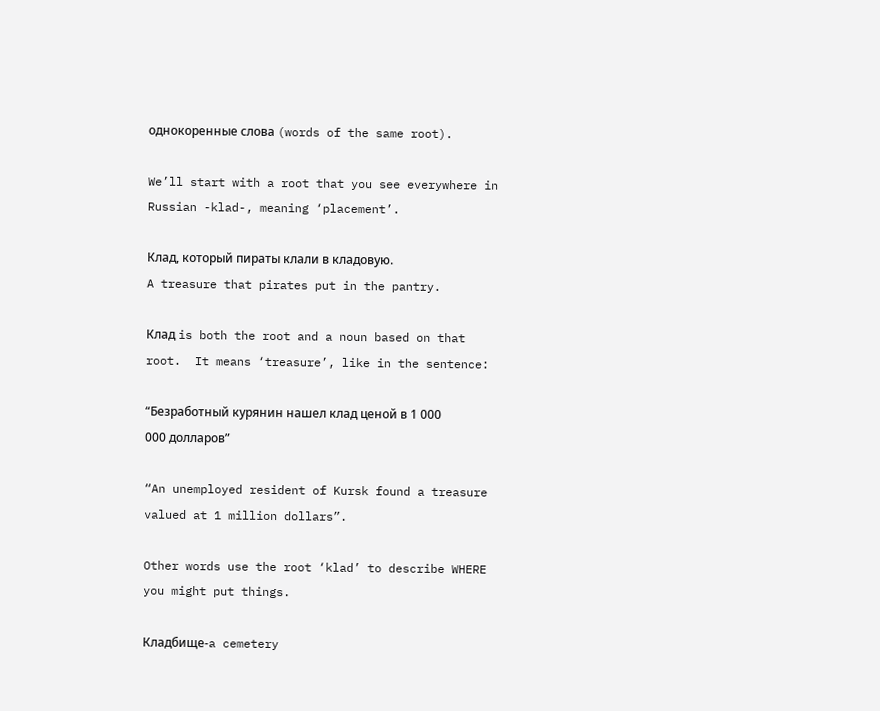однокоренные слова (words of the same root).

We’ll start with a root that you see everywhere in Russian -klad-, meaning ‘placement’.

Клад, который пираты клали в кладовую.
A treasure that pirates put in the pantry.

Клад is both the root and a noun based on that root.  It means ‘treasure’, like in the sentence:

“Безработный курянин нашел клад ценой в 1 000 000 долларов”

“An unemployed resident of Kursk found a treasure valued at 1 million dollars”.

Other words use the root ‘klad’ to describe WHERE you might put things.

Кладбище-a cemetery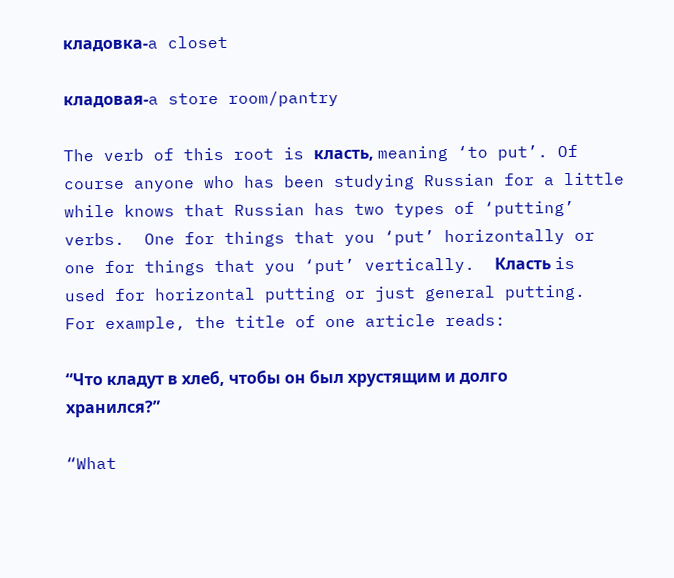кладовка-a closet

кладовая-a store room/pantry

The verb of this root is класть, meaning ‘to put’. Of course anyone who has been studying Russian for a little while knows that Russian has two types of ‘putting’ verbs.  One for things that you ‘put’ horizontally or one for things that you ‘put’ vertically.  Класть is used for horizontal putting or just general putting.  For example, the title of one article reads:

“Что кладут в хлеб, чтобы он был хрустящим и долго хранился?”

“What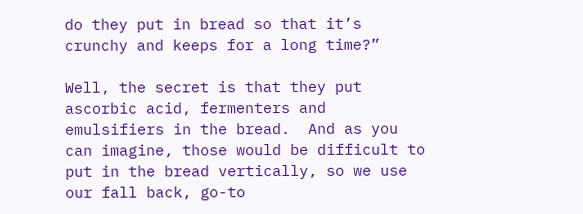do they put in bread so that it’s crunchy and keeps for a long time?”

Well, the secret is that they put ascorbic acid, fermenters and emulsifiers in the bread.  And as you can imagine, those would be difficult to put in the bread vertically, so we use our fall back, go-to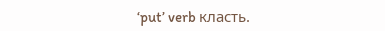‘put’ verb класть.